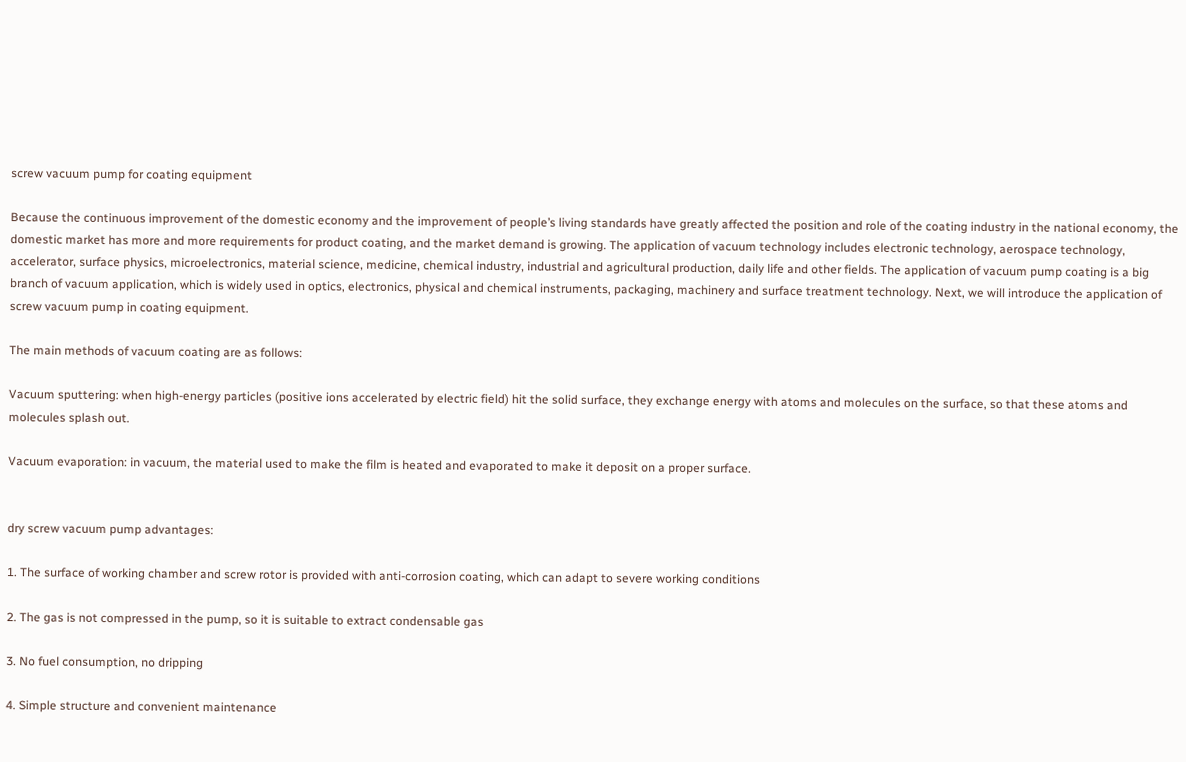screw vacuum pump for coating equipment

Because the continuous improvement of the domestic economy and the improvement of people’s living standards have greatly affected the position and role of the coating industry in the national economy, the domestic market has more and more requirements for product coating, and the market demand is growing. The application of vacuum technology includes electronic technology, aerospace technology, accelerator, surface physics, microelectronics, material science, medicine, chemical industry, industrial and agricultural production, daily life and other fields. The application of vacuum pump coating is a big branch of vacuum application, which is widely used in optics, electronics, physical and chemical instruments, packaging, machinery and surface treatment technology. Next, we will introduce the application of screw vacuum pump in coating equipment.

The main methods of vacuum coating are as follows:

Vacuum sputtering: when high-energy particles (positive ions accelerated by electric field) hit the solid surface, they exchange energy with atoms and molecules on the surface, so that these atoms and molecules splash out.

Vacuum evaporation: in vacuum, the material used to make the film is heated and evaporated to make it deposit on a proper surface.


dry screw vacuum pump advantages:

1. The surface of working chamber and screw rotor is provided with anti-corrosion coating, which can adapt to severe working conditions

2. The gas is not compressed in the pump, so it is suitable to extract condensable gas

3. No fuel consumption, no dripping

4. Simple structure and convenient maintenance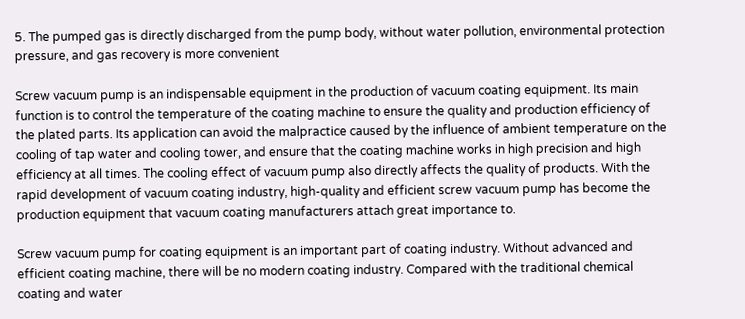5. The pumped gas is directly discharged from the pump body, without water pollution, environmental protection pressure, and gas recovery is more convenient

Screw vacuum pump is an indispensable equipment in the production of vacuum coating equipment. Its main function is to control the temperature of the coating machine to ensure the quality and production efficiency of the plated parts. Its application can avoid the malpractice caused by the influence of ambient temperature on the cooling of tap water and cooling tower, and ensure that the coating machine works in high precision and high efficiency at all times. The cooling effect of vacuum pump also directly affects the quality of products. With the rapid development of vacuum coating industry, high-quality and efficient screw vacuum pump has become the production equipment that vacuum coating manufacturers attach great importance to.

Screw vacuum pump for coating equipment is an important part of coating industry. Without advanced and efficient coating machine, there will be no modern coating industry. Compared with the traditional chemical coating and water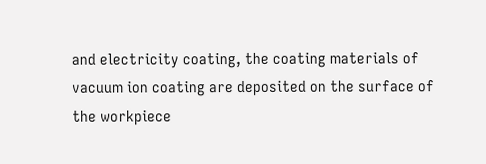and electricity coating, the coating materials of vacuum ion coating are deposited on the surface of the workpiece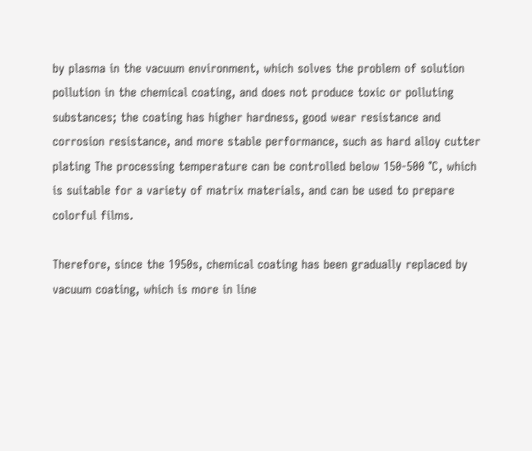by plasma in the vacuum environment, which solves the problem of solution pollution in the chemical coating, and does not produce toxic or polluting substances; the coating has higher hardness, good wear resistance and corrosion resistance, and more stable performance, such as hard alloy cutter plating The processing temperature can be controlled below 150-500 ℃, which is suitable for a variety of matrix materials, and can be used to prepare colorful films.

Therefore, since the 1950s, chemical coating has been gradually replaced by vacuum coating, which is more in line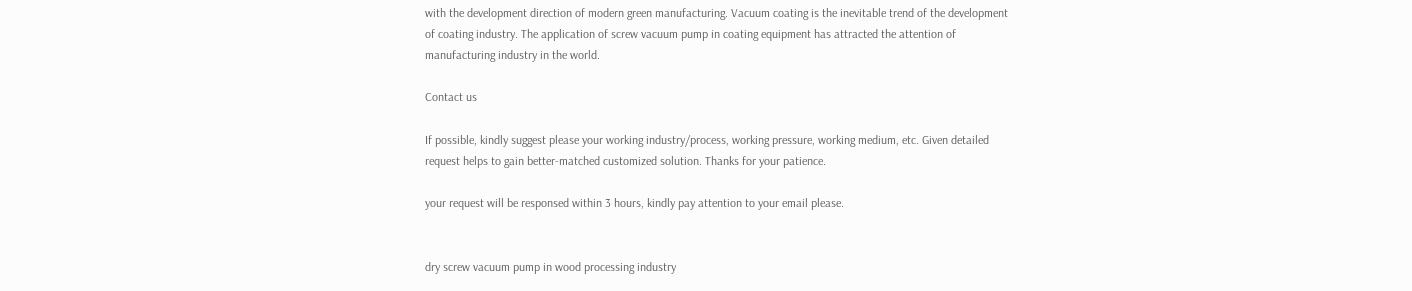with the development direction of modern green manufacturing. Vacuum coating is the inevitable trend of the development of coating industry. The application of screw vacuum pump in coating equipment has attracted the attention of manufacturing industry in the world.

Contact us

If possible, kindly suggest please your working industry/process, working pressure, working medium, etc. Given detailed request helps to gain better-matched customized solution. Thanks for your patience.

your request will be responsed within 3 hours, kindly pay attention to your email please.


dry screw vacuum pump in wood processing industry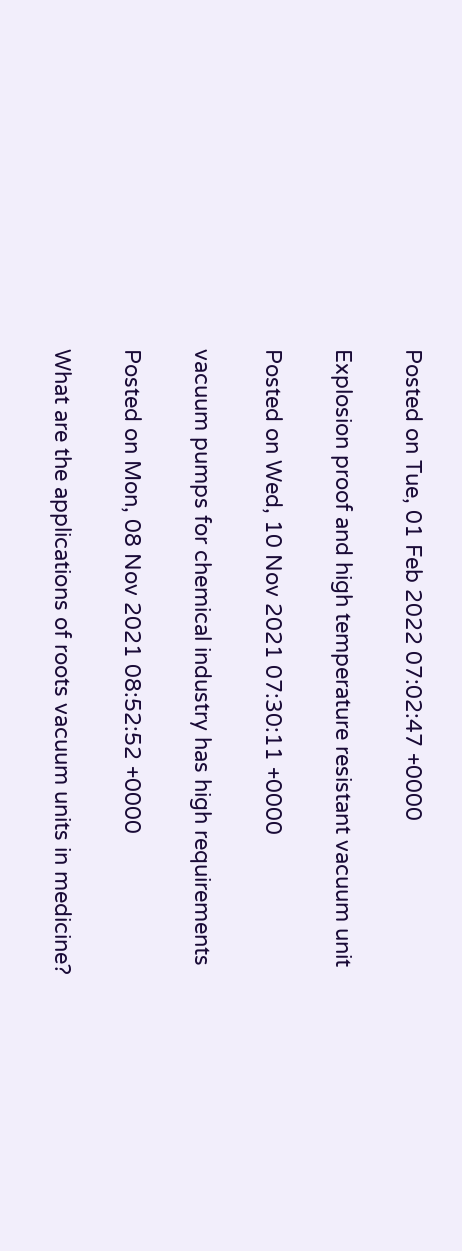Posted on Tue, 01 Feb 2022 07:02:47 +0000

Explosion proof and high temperature resistant vacuum unit

Posted on Wed, 10 Nov 2021 07:30:11 +0000

vacuum pumps for chemical industry has high requirements

Posted on Mon, 08 Nov 2021 08:52:52 +0000

What are the applications of roots vacuum units in medicine?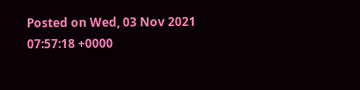Posted on Wed, 03 Nov 2021 07:57:18 +0000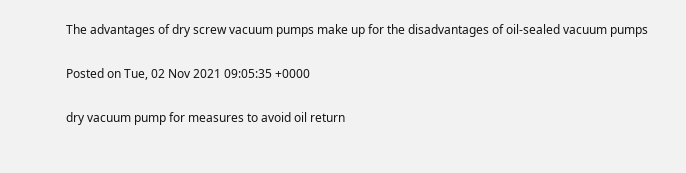The advantages of dry screw vacuum pumps make up for the disadvantages of oil-sealed vacuum pumps

Posted on Tue, 02 Nov 2021 09:05:35 +0000

dry vacuum pump for measures to avoid oil return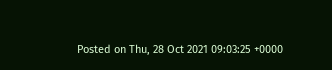Posted on Thu, 28 Oct 2021 09:03:25 +0000